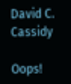David C. Cassidy

Oops!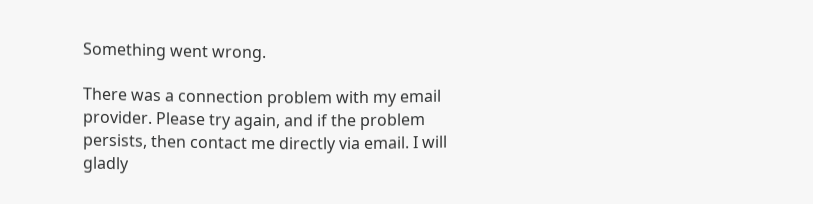Something went wrong.

There was a connection problem with my email provider. Please try again, and if the problem persists, then contact me directly via email. I will gladly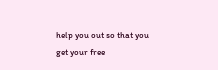help you out so that you get your free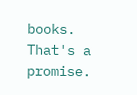books. That's a promise.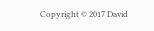Copyright © 2017 David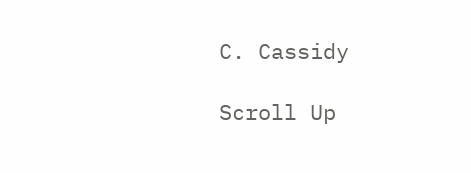C. Cassidy

Scroll Up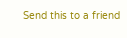Send this to a friend